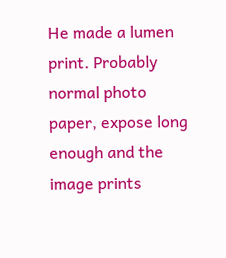He made a lumen print. Probably normal photo paper, expose long enough and the image prints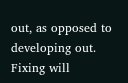out, as opposed to developing out. Fixing will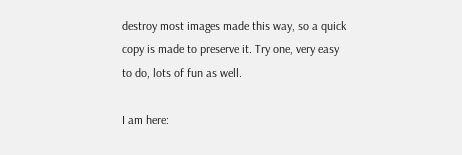destroy most images made this way, so a quick copy is made to preserve it. Try one, very easy to do, lots of fun as well.

I am here: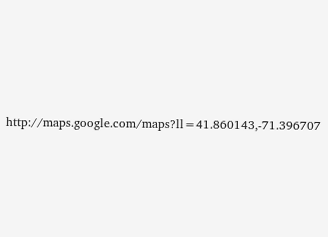http://maps.google.com/maps?ll=41.860143,-71.396707